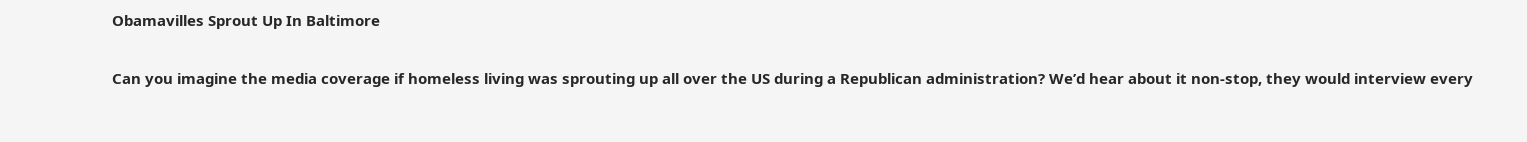Obamavilles Sprout Up In Baltimore


Can you imagine the media coverage if homeless living was sprouting up all over the US during a Republican administration? We’d hear about it non-stop, they would interview every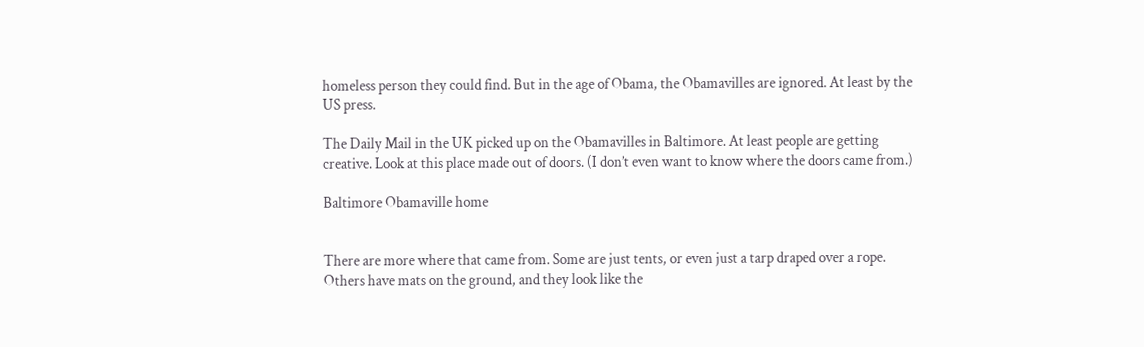homeless person they could find. But in the age of Obama, the Obamavilles are ignored. At least by the US press.

The Daily Mail in the UK picked up on the Obamavilles in Baltimore. At least people are getting creative. Look at this place made out of doors. (I don’t even want to know where the doors came from.)

Baltimore Obamaville home


There are more where that came from. Some are just tents, or even just a tarp draped over a rope. Others have mats on the ground, and they look like the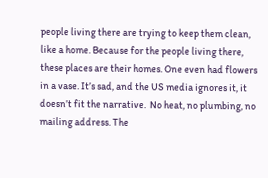people living there are trying to keep them clean, like a home. Because for the people living there, these places are their homes. One even had flowers in a vase. It’s sad, and the US media ignores it, it doesn’t fit the narrative.  No heat, no plumbing, no mailing address. The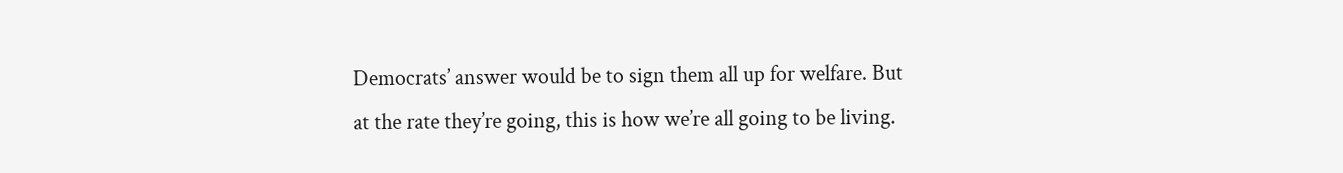Democrats’ answer would be to sign them all up for welfare. But at the rate they’re going, this is how we’re all going to be living.